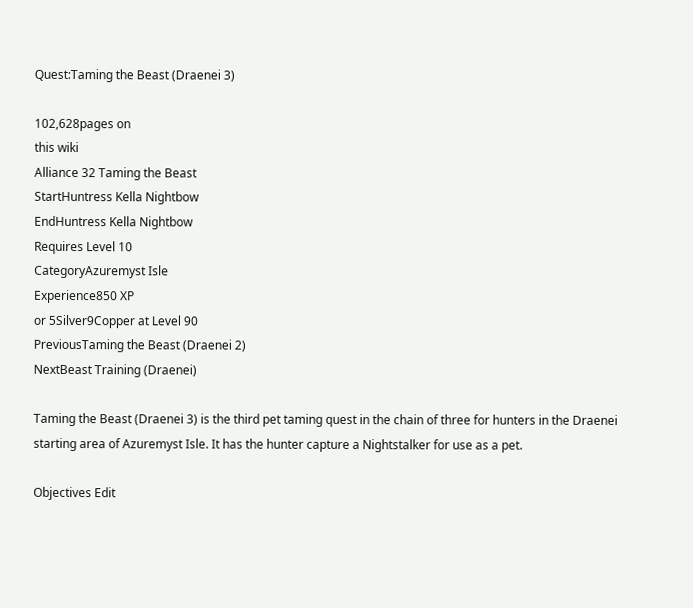Quest:Taming the Beast (Draenei 3)

102,628pages on
this wiki
Alliance 32 Taming the Beast
StartHuntress Kella Nightbow
EndHuntress Kella Nightbow
Requires Level 10
CategoryAzuremyst Isle
Experience850 XP
or 5Silver9Copper at Level 90
PreviousTaming the Beast (Draenei 2)
NextBeast Training (Draenei)

Taming the Beast (Draenei 3) is the third pet taming quest in the chain of three for hunters in the Draenei starting area of Azuremyst Isle. It has the hunter capture a Nightstalker for use as a pet.

Objectives Edit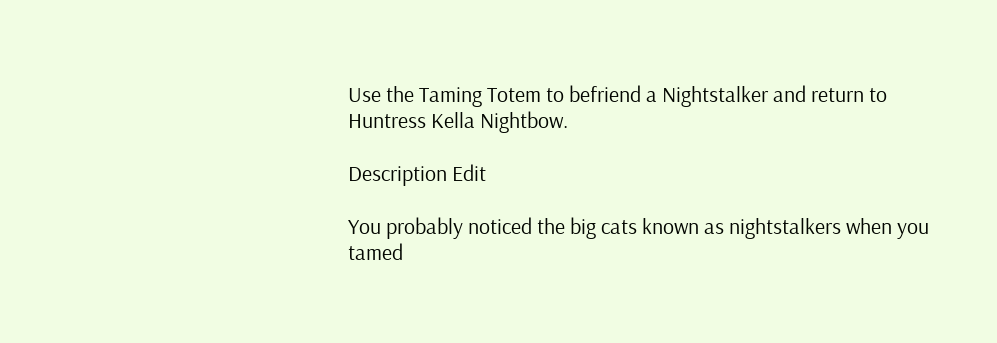Use the Taming Totem to befriend a Nightstalker and return to Huntress Kella Nightbow.

Description Edit

You probably noticed the big cats known as nightstalkers when you tamed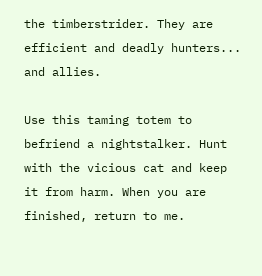the timberstrider. They are efficient and deadly hunters... and allies.

Use this taming totem to befriend a nightstalker. Hunt with the vicious cat and keep it from harm. When you are finished, return to me.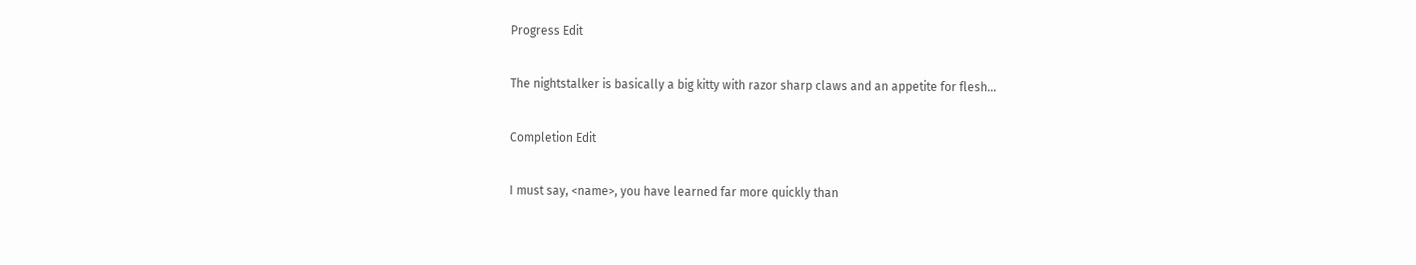Progress Edit

The nightstalker is basically a big kitty with razor sharp claws and an appetite for flesh...

Completion Edit

I must say, <name>, you have learned far more quickly than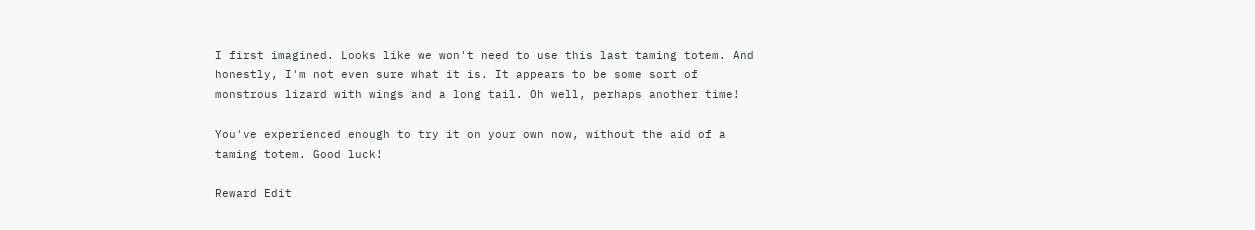I first imagined. Looks like we won't need to use this last taming totem. And honestly, I'm not even sure what it is. It appears to be some sort of monstrous lizard with wings and a long tail. Oh well, perhaps another time!

You've experienced enough to try it on your own now, without the aid of a taming totem. Good luck!

Reward Edit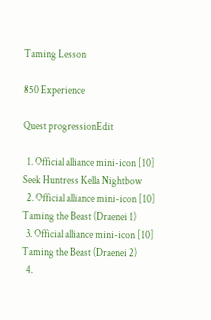Taming Lesson

850 Experience

Quest progressionEdit

  1. Official alliance mini-icon [10] Seek Huntress Kella Nightbow
  2. Official alliance mini-icon [10] Taming the Beast (Draenei 1)
  3. Official alliance mini-icon [10] Taming the Beast (Draenei 2)
  4.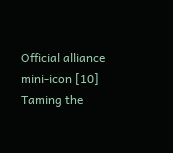Official alliance mini-icon [10] Taming the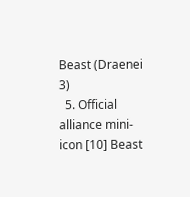Beast (Draenei 3)
  5. Official alliance mini-icon [10] Beast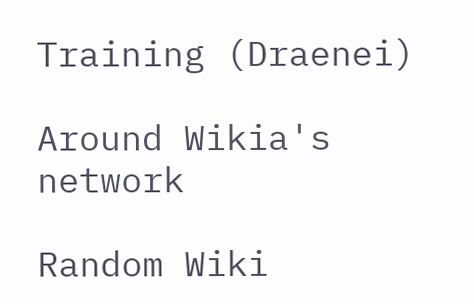Training (Draenei)

Around Wikia's network

Random Wiki